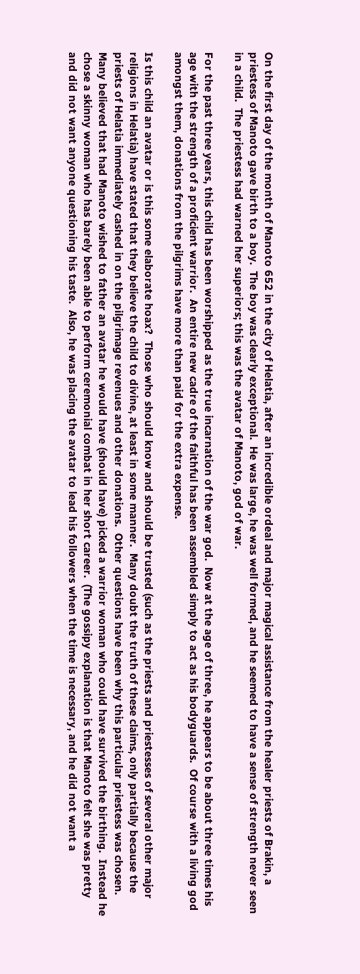On the first day of the month of Manoto 652 in the city of Helatia, after an incredible ordeal and major magical assistance from the healer priests of Brakin, a priestess of Manoto gave birth to a boy.  The boy was clearly exceptional.  He was large, he was well formed, and he seemed to have a sense of strength never seen in a child.  The priestess had warned her superiors; this was the avatar of Manoto, god of war.

For the past three years, this child has been worshipped as the true incarnation of the war god.  Now at the age of three, he appears to be about three times his age with the strength of a proficient warrior.  An entire new cadre of the faithful has been assembled simply to act as his bodyguards.  Of course with a living god amongst them, donations from the pilgrims have more than paid for the extra expense.

Is this child an avatar or is this some elaborate hoax?  Those who should know and should be trusted (such as the priests and priestesses of several other major religions in Helatia) have stated that they believe the child to divine, at least in some manner.  Many doubt the truth of these claims, only partially because the priests of Helatia immediately cashed in on the pilgrimage revenues and other donations.  Other questions have been why this particular priestess was chosen.  Many believed that had Manoto wished to father an avatar he would have (should have) picked a warrior woman who could have survived the birthing.  Instead he chose a skinny woman who has barely been able to perform ceremonial combat in her short career.  (The gossipy explanation is that Manoto felt she was pretty and did not want anyone questioning his taste.  Also, he was placing the avatar to lead his followers when the time is necessary, and he did not want a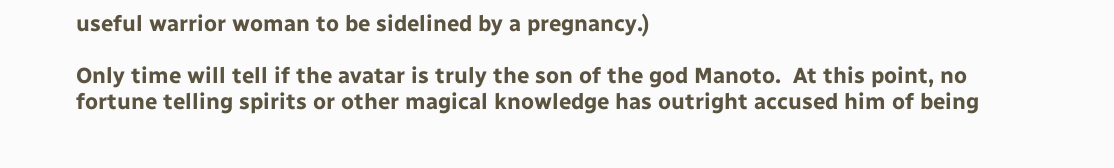useful warrior woman to be sidelined by a pregnancy.)

Only time will tell if the avatar is truly the son of the god Manoto.  At this point, no fortune telling spirits or other magical knowledge has outright accused him of being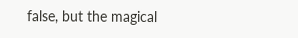false, but the magical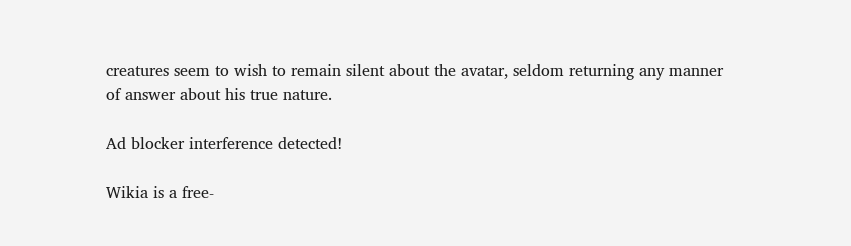creatures seem to wish to remain silent about the avatar, seldom returning any manner of answer about his true nature.

Ad blocker interference detected!

Wikia is a free-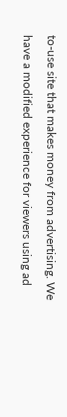to-use site that makes money from advertising. We have a modified experience for viewers using ad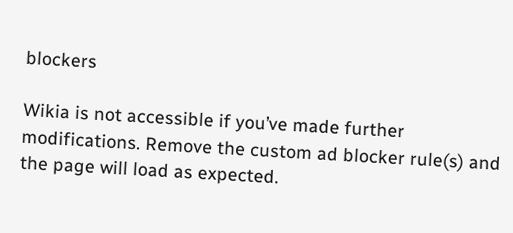blockers

Wikia is not accessible if you’ve made further modifications. Remove the custom ad blocker rule(s) and the page will load as expected.